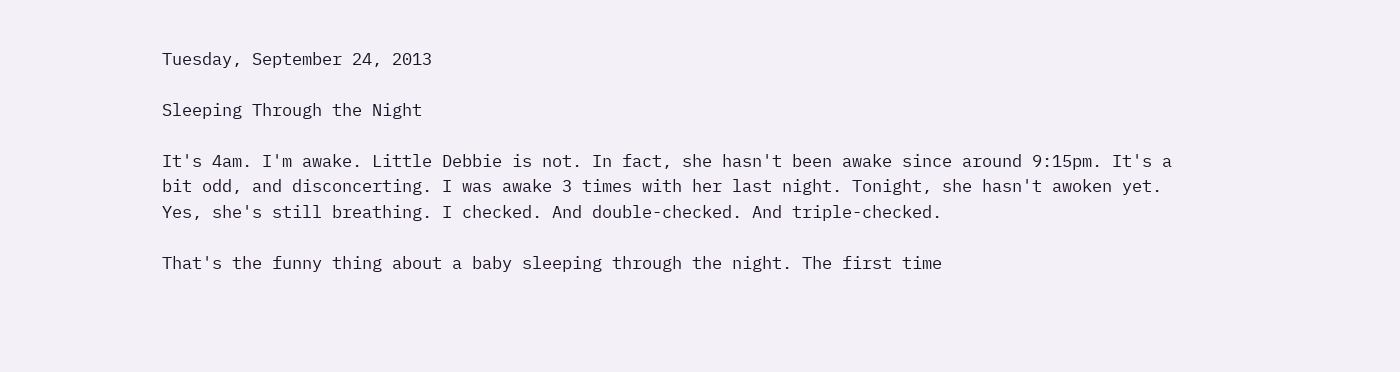Tuesday, September 24, 2013

Sleeping Through the Night

It's 4am. I'm awake. Little Debbie is not. In fact, she hasn't been awake since around 9:15pm. It's a bit odd, and disconcerting. I was awake 3 times with her last night. Tonight, she hasn't awoken yet. Yes, she's still breathing. I checked. And double-checked. And triple-checked.

That's the funny thing about a baby sleeping through the night. The first time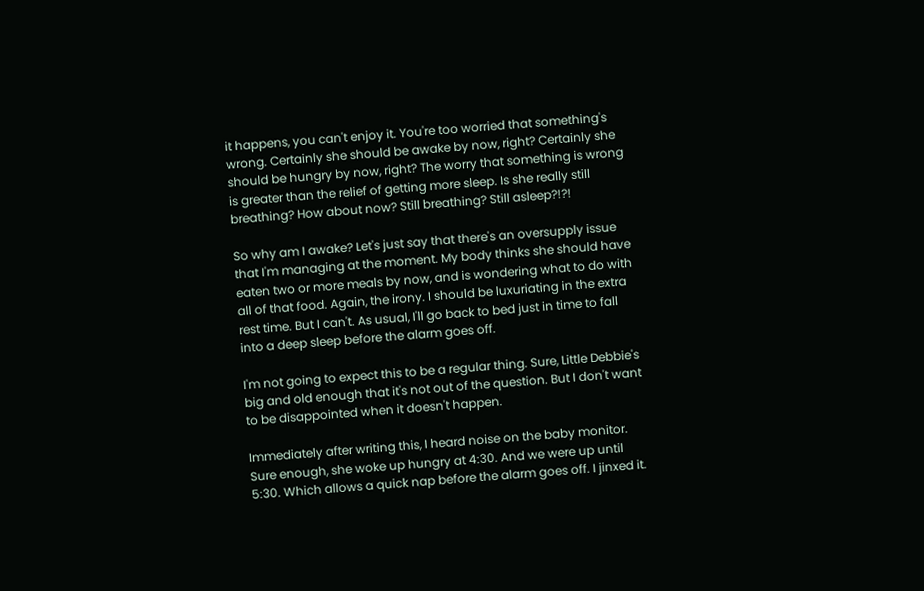it happens, you can't enjoy it. You're too worried that something's wrong. Certainly she should be awake by now, right? Certainly she should be hungry by now, right? The worry that something is wrong is greater than the relief of getting more sleep. Is she really still breathing? How about now? Still breathing? Still asleep?!?!

So why am I awake? Let's just say that there's an oversupply issue that I'm managing at the moment. My body thinks she should have eaten two or more meals by now, and is wondering what to do with all of that food. Again, the irony. I should be luxuriating in the extra rest time. But I can't. As usual, I'll go back to bed just in time to fall into a deep sleep before the alarm goes off.

I'm not going to expect this to be a regular thing. Sure, Little Debbie's big and old enough that it's not out of the question. But I don't want to be disappointed when it doesn't happen.

Immediately after writing this, I heard noise on the baby monitor. Sure enough, she woke up hungry at 4:30. And we were up until 5:30. Which allows a quick nap before the alarm goes off. I jinxed it.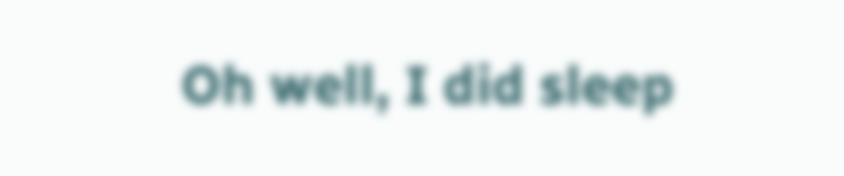Oh well, I did sleep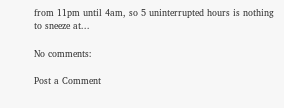from 11pm until 4am, so 5 uninterrupted hours is nothing to sneeze at...

No comments:

Post a Comment